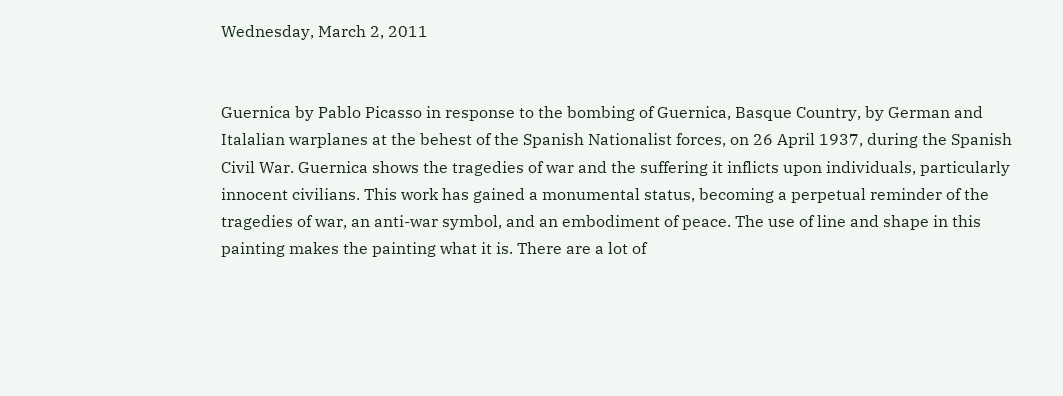Wednesday, March 2, 2011


Guernica by Pablo Picasso in response to the bombing of Guernica, Basque Country, by German and Italalian warplanes at the behest of the Spanish Nationalist forces, on 26 April 1937, during the Spanish Civil War. Guernica shows the tragedies of war and the suffering it inflicts upon individuals, particularly innocent civilians. This work has gained a monumental status, becoming a perpetual reminder of the tragedies of war, an anti-war symbol, and an embodiment of peace. The use of line and shape in this painting makes the painting what it is. There are a lot of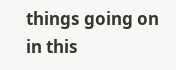things going on in this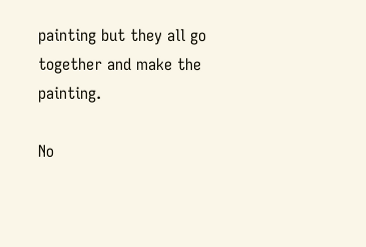painting but they all go together and make the painting.

No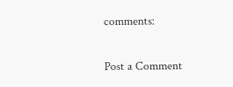comments:

Post a Comment